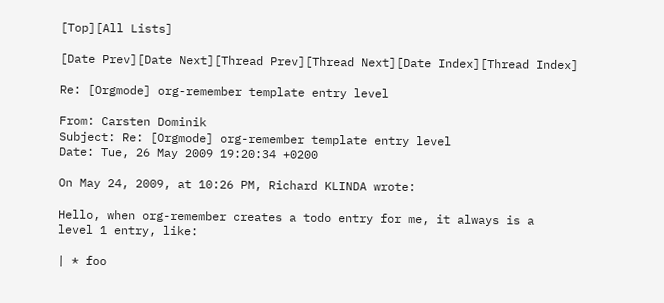[Top][All Lists]

[Date Prev][Date Next][Thread Prev][Thread Next][Date Index][Thread Index]

Re: [Orgmode] org-remember template entry level

From: Carsten Dominik
Subject: Re: [Orgmode] org-remember template entry level
Date: Tue, 26 May 2009 19:20:34 +0200

On May 24, 2009, at 10:26 PM, Richard KLINDA wrote:

Hello, when org-remember creates a todo entry for me, it always is a
level 1 entry, like:

| * foo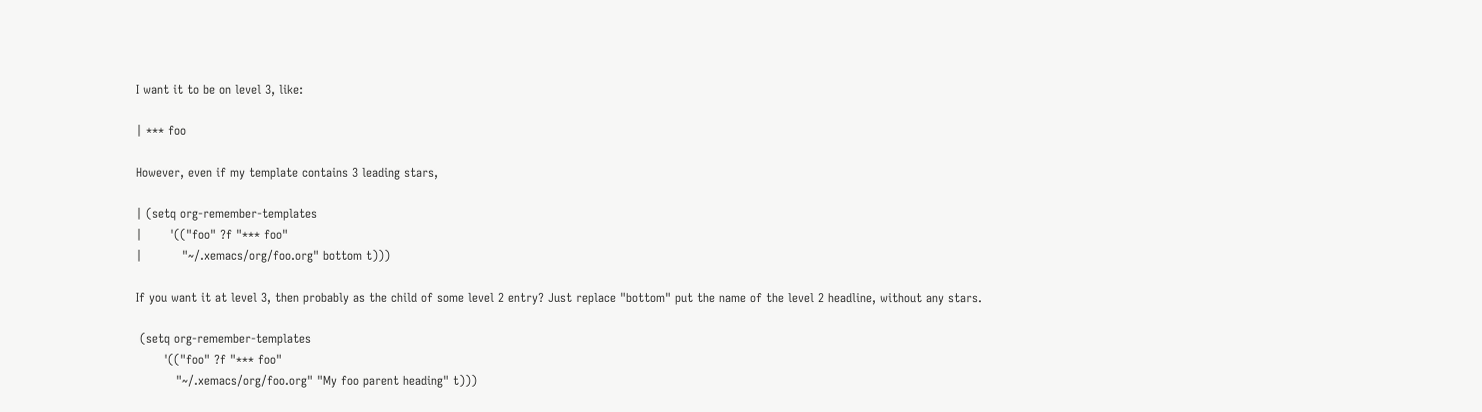I want it to be on level 3, like:

| *** foo

However, even if my template contains 3 leading stars,

| (setq org-remember-templates
|       '(("foo" ?f "*** foo"
|          "~/.xemacs/org/foo.org" bottom t)))

If you want it at level 3, then probably as the child of some level 2 entry? Just replace "bottom" put the name of the level 2 headline, without any stars.

 (setq org-remember-templates
       '(("foo" ?f "*** foo"
          "~/.xemacs/org/foo.org" "My foo parent heading" t)))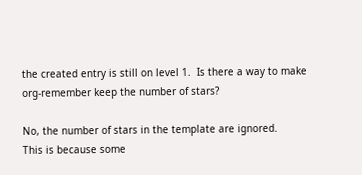the created entry is still on level 1.  Is there a way to make
org-remember keep the number of stars?

No, the number of stars in the template are ignored.
This is because some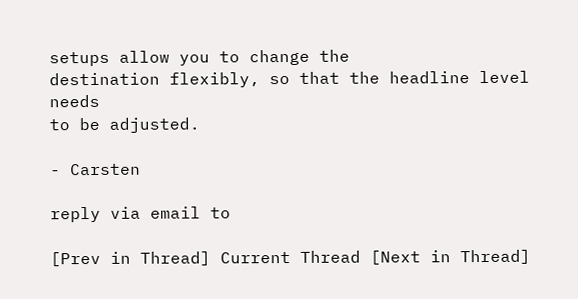setups allow you to change the
destination flexibly, so that the headline level needs
to be adjusted.

- Carsten

reply via email to

[Prev in Thread] Current Thread [Next in Thread]